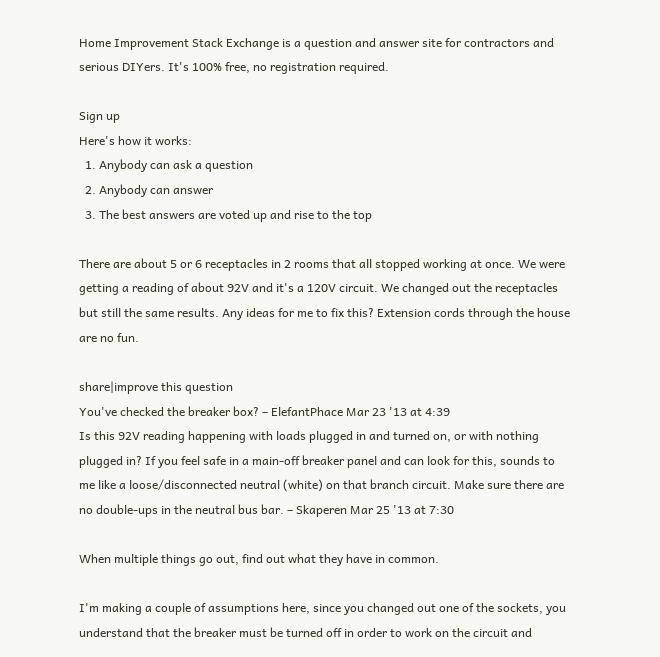Home Improvement Stack Exchange is a question and answer site for contractors and serious DIYers. It's 100% free, no registration required.

Sign up
Here's how it works:
  1. Anybody can ask a question
  2. Anybody can answer
  3. The best answers are voted up and rise to the top

There are about 5 or 6 receptacles in 2 rooms that all stopped working at once. We were getting a reading of about 92V and it's a 120V circuit. We changed out the receptacles but still the same results. Any ideas for me to fix this? Extension cords through the house are no fun.

share|improve this question
You've checked the breaker box? – ElefantPhace Mar 23 '13 at 4:39
Is this 92V reading happening with loads plugged in and turned on, or with nothing plugged in? If you feel safe in a main-off breaker panel and can look for this, sounds to me like a loose/disconnected neutral (white) on that branch circuit. Make sure there are no double-ups in the neutral bus bar. – Skaperen Mar 25 '13 at 7:30

When multiple things go out, find out what they have in common.

I'm making a couple of assumptions here, since you changed out one of the sockets, you understand that the breaker must be turned off in order to work on the circuit and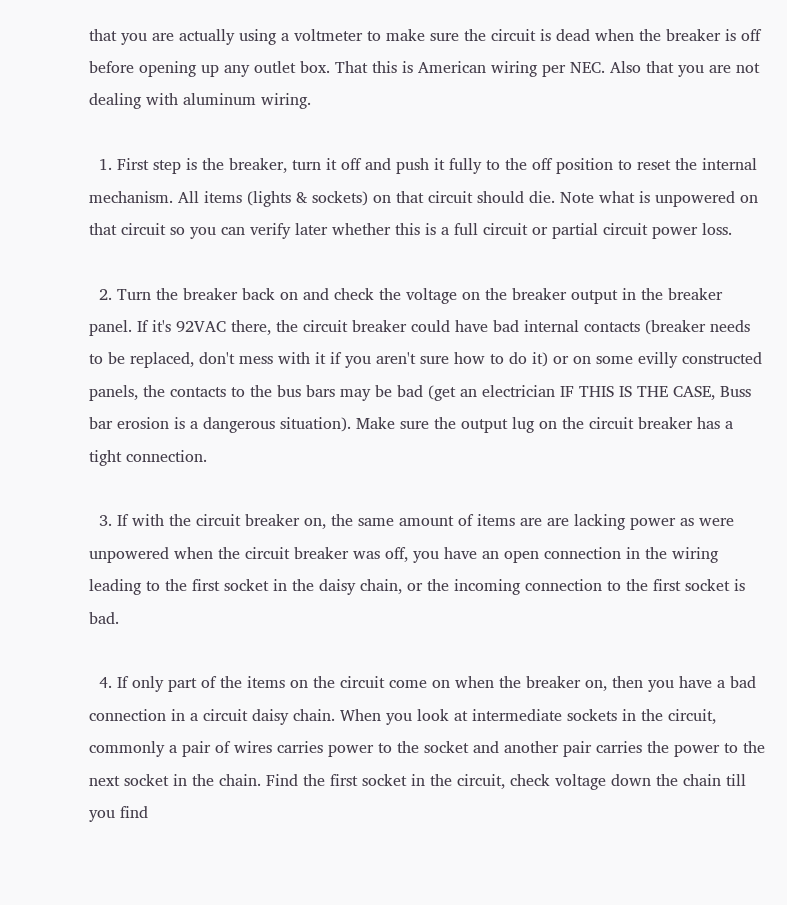that you are actually using a voltmeter to make sure the circuit is dead when the breaker is off before opening up any outlet box. That this is American wiring per NEC. Also that you are not dealing with aluminum wiring.

  1. First step is the breaker, turn it off and push it fully to the off position to reset the internal mechanism. All items (lights & sockets) on that circuit should die. Note what is unpowered on that circuit so you can verify later whether this is a full circuit or partial circuit power loss.

  2. Turn the breaker back on and check the voltage on the breaker output in the breaker panel. If it's 92VAC there, the circuit breaker could have bad internal contacts (breaker needs to be replaced, don't mess with it if you aren't sure how to do it) or on some evilly constructed panels, the contacts to the bus bars may be bad (get an electrician IF THIS IS THE CASE, Buss bar erosion is a dangerous situation). Make sure the output lug on the circuit breaker has a tight connection.

  3. If with the circuit breaker on, the same amount of items are are lacking power as were unpowered when the circuit breaker was off, you have an open connection in the wiring leading to the first socket in the daisy chain, or the incoming connection to the first socket is bad.

  4. If only part of the items on the circuit come on when the breaker on, then you have a bad connection in a circuit daisy chain. When you look at intermediate sockets in the circuit, commonly a pair of wires carries power to the socket and another pair carries the power to the next socket in the chain. Find the first socket in the circuit, check voltage down the chain till you find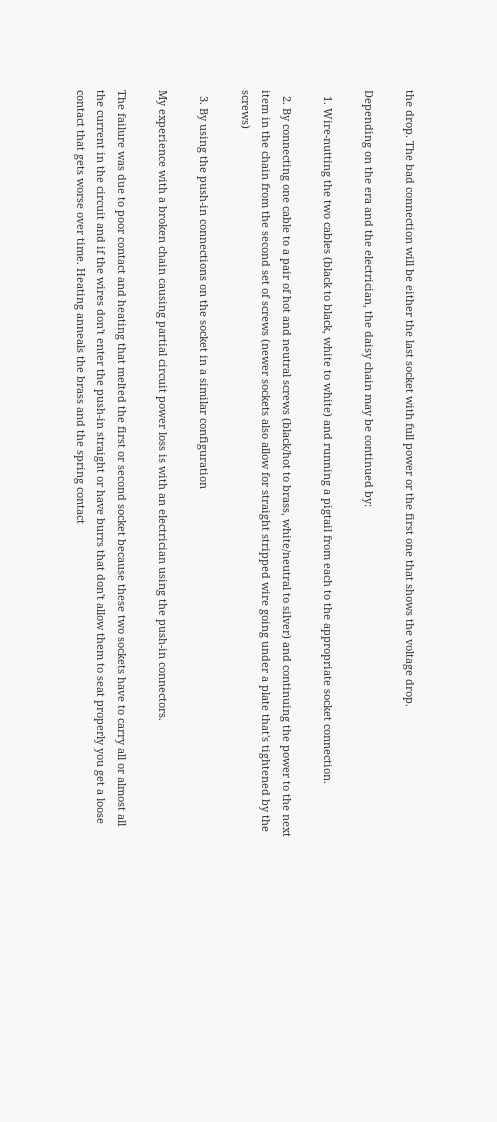the drop. The bad connection will be either the last socket with full power or the first one that shows the voltage drop.

Depending on the era and the electrician, the daisy chain may be continued by:

  1. Wire-nutting the two cables (black to black, white to white) and running a pigtail from each to the appropriate socket connection.

  2. By connecting one cable to a pair of hot and neutral screws (black/hot to brass, white/neutral to silver) and continuing the power to the next item in the chain from the second set of screws (newer sockets also allow for straight stripped wire going under a plate that's tightened by the screws)

  3. By using the push-in connections on the socket in a similar configuration

My experience with a broken chain causing partial circuit power loss is with an electrician using the push-in connectors.

The failure was due to poor contact and heating that melted the first or second socket because these two sockets have to carry all or almost all the current in the circuit and if the wires don't enter the push-in straight or have burrs that don't allow them to seat properly you get a loose contact that gets worse over time. Heating anneals the brass and the spring contact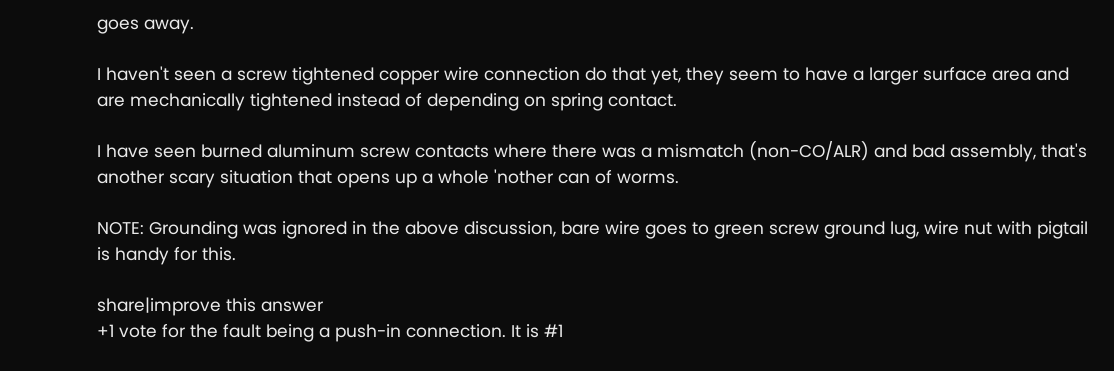goes away.

I haven't seen a screw tightened copper wire connection do that yet, they seem to have a larger surface area and are mechanically tightened instead of depending on spring contact.

I have seen burned aluminum screw contacts where there was a mismatch (non-CO/ALR) and bad assembly, that's another scary situation that opens up a whole 'nother can of worms.

NOTE: Grounding was ignored in the above discussion, bare wire goes to green screw ground lug, wire nut with pigtail is handy for this.

share|improve this answer
+1 vote for the fault being a push-in connection. It is #1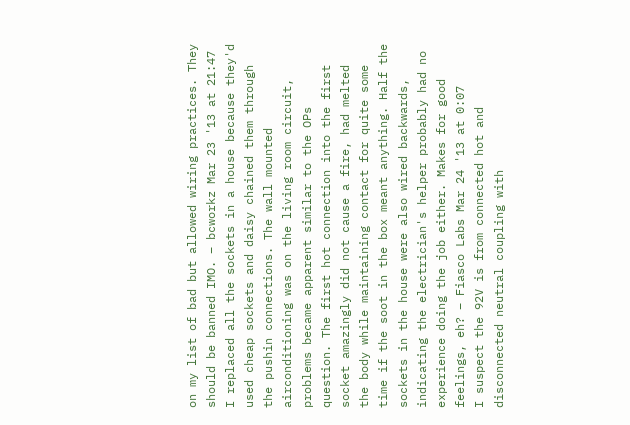on my list of bad but allowed wiring practices. They should be banned IMO. – bcworkz Mar 23 '13 at 21:47
I replaced all the sockets in a house because they'd used cheap sockets and daisy chained them through the pushin connections. The wall mounted airconditioning was on the living room circuit, problems became apparent similar to the OPs question. The first hot connection into the first socket amazingly did not cause a fire, had melted the body while maintaining contact for quite some time if the soot in the box meant anything. Half the sockets in the house were also wired backwards, indicating the electrician's helper probably had no experience doing the job either. Makes for good feelings, eh? – Fiasco Labs Mar 24 '13 at 0:07
I suspect the 92V is from connected hot and disconnected neutral coupling with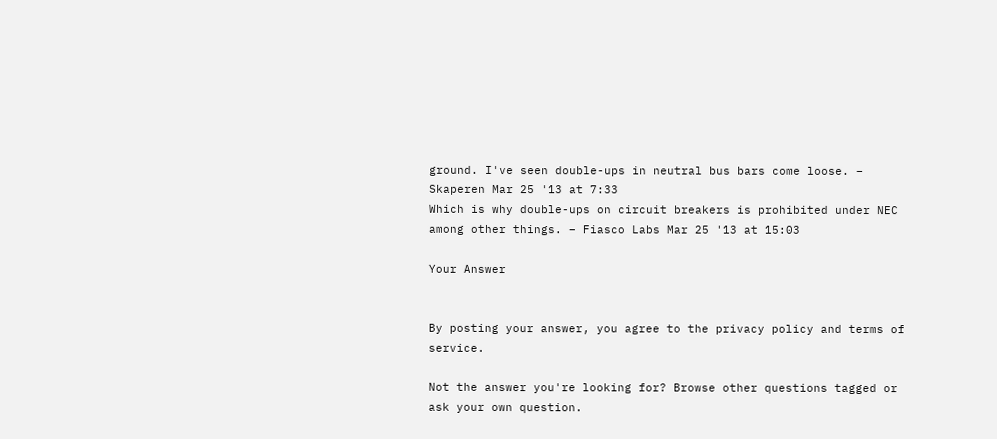ground. I've seen double-ups in neutral bus bars come loose. – Skaperen Mar 25 '13 at 7:33
Which is why double-ups on circuit breakers is prohibited under NEC among other things. – Fiasco Labs Mar 25 '13 at 15:03

Your Answer


By posting your answer, you agree to the privacy policy and terms of service.

Not the answer you're looking for? Browse other questions tagged or ask your own question.